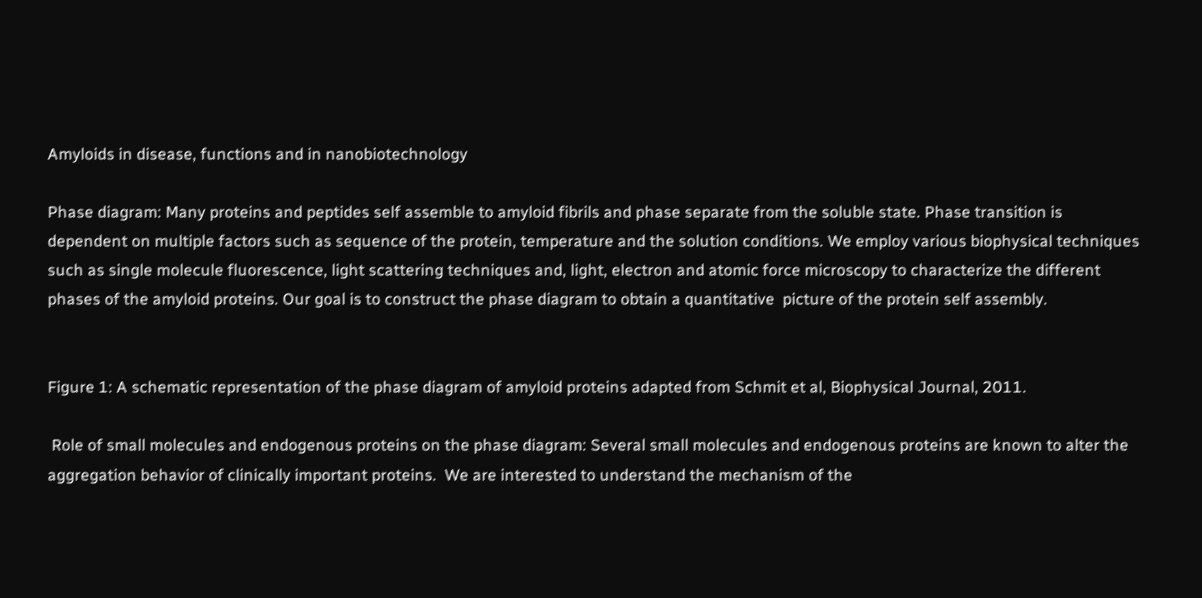Amyloids in disease, functions and in nanobiotechnology

Phase diagram: Many proteins and peptides self assemble to amyloid fibrils and phase separate from the soluble state. Phase transition is dependent on multiple factors such as sequence of the protein, temperature and the solution conditions. We employ various biophysical techniques such as single molecule fluorescence, light scattering techniques and, light, electron and atomic force microscopy to characterize the different phases of the amyloid proteins. Our goal is to construct the phase diagram to obtain a quantitative  picture of the protein self assembly.


Figure 1: A schematic representation of the phase diagram of amyloid proteins adapted from Schmit et al, Biophysical Journal, 2011.

 Role of small molecules and endogenous proteins on the phase diagram: Several small molecules and endogenous proteins are known to alter the aggregation behavior of clinically important proteins.  We are interested to understand the mechanism of the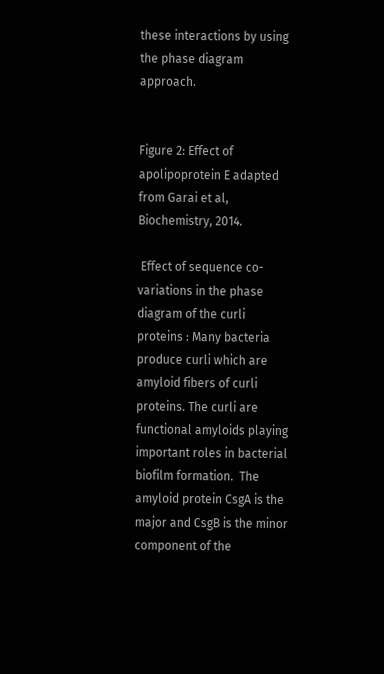these interactions by using the phase diagram approach.


Figure 2: Effect of apolipoprotein E adapted from Garai et al, Biochemistry, 2014.

 Effect of sequence co-variations in the phase diagram of the curli proteins : Many bacteria produce curli which are amyloid fibers of curli proteins. The curli are functional amyloids playing important roles in bacterial biofilm formation.  The amyloid protein CsgA is the major and CsgB is the minor component of the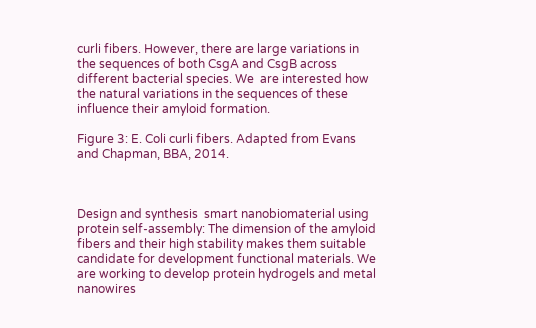curli fibers. However, there are large variations in the sequences of both CsgA and CsgB across different bacterial species. We  are interested how the natural variations in the sequences of these influence their amyloid formation.

Figure 3: E. Coli curli fibers. Adapted from Evans and Chapman, BBA, 2014.



Design and synthesis  smart nanobiomaterial using protein self-assembly: The dimension of the amyloid fibers and their high stability makes them suitable candidate for development functional materials. We are working to develop protein hydrogels and metal nanowires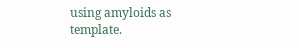using amyloids as template.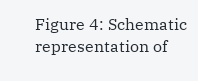Figure 4: Schematic representation of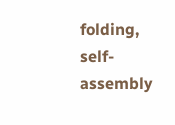folding, self-assembly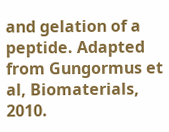and gelation of a peptide. Adapted from Gungormus et al, Biomaterials, 2010.